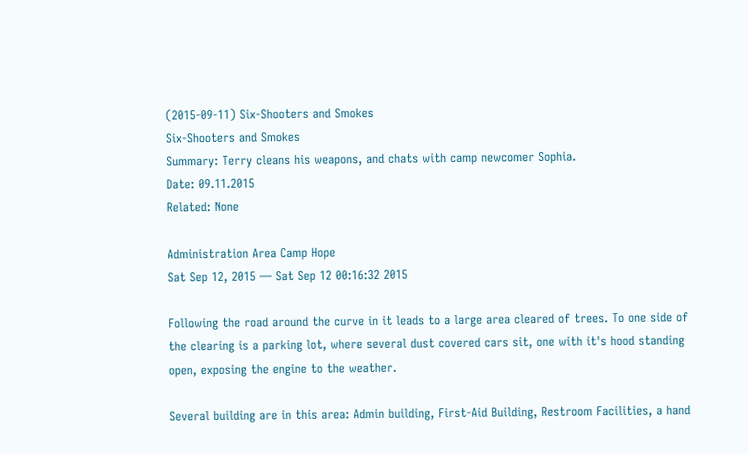(2015-09-11) Six-Shooters and Smokes
Six-Shooters and Smokes
Summary: Terry cleans his weapons, and chats with camp newcomer Sophia.
Date: 09.11.2015
Related: None

Administration Area Camp Hope
Sat Sep 12, 2015 — Sat Sep 12 00:16:32 2015

Following the road around the curve in it leads to a large area cleared of trees. To one side of the clearing is a parking lot, where several dust covered cars sit, one with it's hood standing open, exposing the engine to the weather.

Several building are in this area: Admin building, First-Aid Building, Restroom Facilities, a hand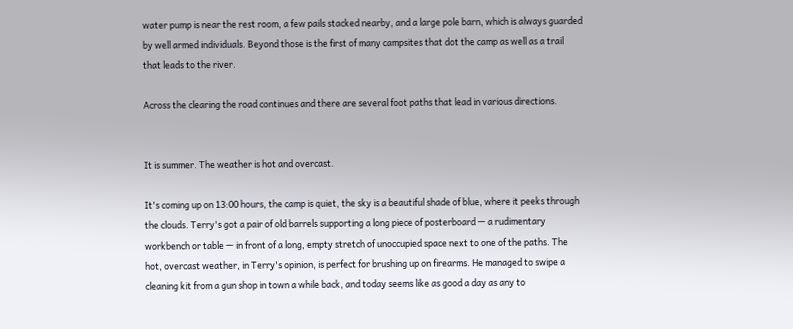water pump is near the rest room, a few pails stacked nearby, and a large pole barn, which is always guarded by well armed individuals. Beyond those is the first of many campsites that dot the camp as well as a trail that leads to the river.

Across the clearing the road continues and there are several foot paths that lead in various directions.


It is summer. The weather is hot and overcast.

It's coming up on 13:00 hours, the camp is quiet, the sky is a beautiful shade of blue, where it peeks through the clouds. Terry's got a pair of old barrels supporting a long piece of posterboard — a rudimentary workbench or table — in front of a long, empty stretch of unoccupied space next to one of the paths. The hot, overcast weather, in Terry's opinion, is perfect for brushing up on firearms. He managed to swipe a cleaning kit from a gun shop in town a while back, and today seems like as good a day as any to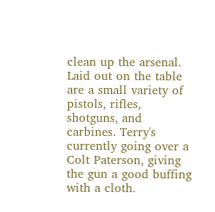clean up the arsenal. Laid out on the table are a small variety of pistols, rifles, shotguns, and carbines. Terry's currently going over a Colt Paterson, giving the gun a good buffing with a cloth.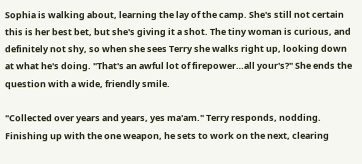Sophia is walking about, learning the lay of the camp. She's still not certain this is her best bet, but she's giving it a shot. The tiny woman is curious, and definitely not shy, so when she sees Terry she walks right up, looking down at what he's doing. "That's an awful lot of firepower…all your's?" She ends the question with a wide, friendly smile.

"Collected over years and years, yes ma'am." Terry responds, nodding. Finishing up with the one weapon, he sets to work on the next, clearing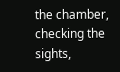the chamber, checking the sights,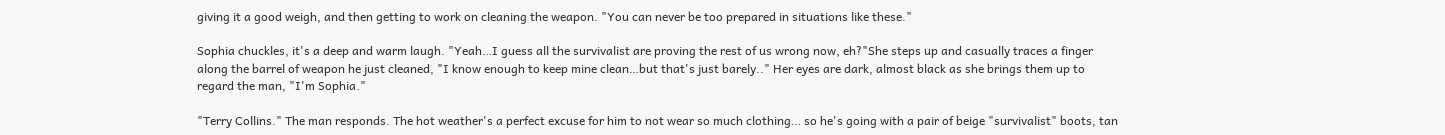giving it a good weigh, and then getting to work on cleaning the weapon. "You can never be too prepared in situations like these."

Sophia chuckles, it's a deep and warm laugh. "Yeah…I guess all the survivalist are proving the rest of us wrong now, eh?"She steps up and casually traces a finger along the barrel of weapon he just cleaned, "I know enough to keep mine clean…but that's just barely.." Her eyes are dark, almost black as she brings them up to regard the man, "I'm Sophia."

"Terry Collins." The man responds. The hot weather's a perfect excuse for him to not wear so much clothing… so he's going with a pair of beige "survivalist" boots, tan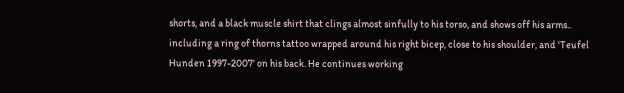shorts, and a black muscle shirt that clings almost sinfully to his torso, and shows off his arms.. including a ring of thorns tattoo wrapped around his right bicep, close to his shoulder, and 'Teufel Hunden 1997-2007' on his back. He continues working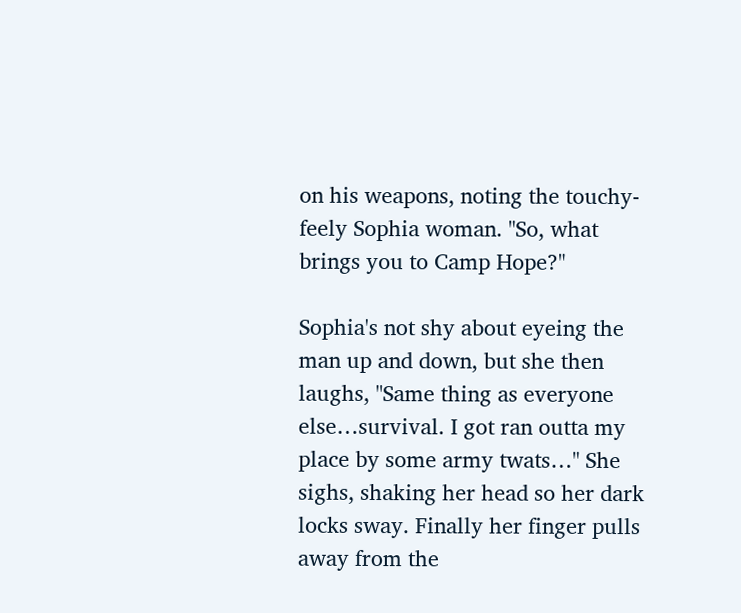on his weapons, noting the touchy-feely Sophia woman. "So, what brings you to Camp Hope?"

Sophia's not shy about eyeing the man up and down, but she then laughs, "Same thing as everyone else…survival. I got ran outta my place by some army twats…" She sighs, shaking her head so her dark locks sway. Finally her finger pulls away from the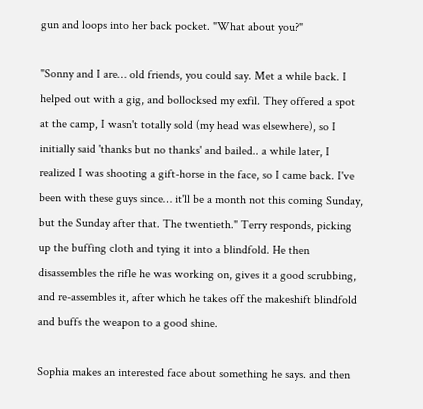gun and loops into her back pocket. "What about you?"

"Sonny and I are… old friends, you could say. Met a while back. I helped out with a gig, and bollocksed my exfil. They offered a spot at the camp, I wasn't totally sold (my head was elsewhere), so I initially said 'thanks but no thanks' and bailed.. a while later, I realized I was shooting a gift-horse in the face, so I came back. I've been with these guys since… it'll be a month not this coming Sunday, but the Sunday after that. The twentieth." Terry responds, picking up the buffing cloth and tying it into a blindfold. He then disassembles the rifle he was working on, gives it a good scrubbing, and re-assembles it, after which he takes off the makeshift blindfold and buffs the weapon to a good shine.

Sophia makes an interested face about something he says. and then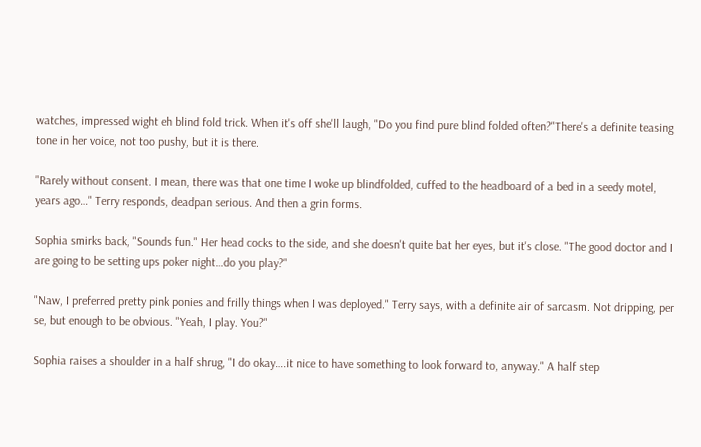watches, impressed wight eh blind fold trick. When it's off she'll laugh, "Do you find pure blind folded often?"There's a definite teasing tone in her voice, not too pushy, but it is there.

"Rarely without consent. I mean, there was that one time I woke up blindfolded, cuffed to the headboard of a bed in a seedy motel, years ago…" Terry responds, deadpan serious. And then a grin forms.

Sophia smirks back, "Sounds fun." Her head cocks to the side, and she doesn't quite bat her eyes, but it's close. "The good doctor and I are going to be setting ups poker night…do you play?"

"Naw, I preferred pretty pink ponies and frilly things when I was deployed." Terry says, with a definite air of sarcasm. Not dripping, per se, but enough to be obvious. "Yeah, I play. You?"

Sophia raises a shoulder in a half shrug, "I do okay….it nice to have something to look forward to, anyway." A half step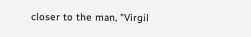closer to the man, "Virgil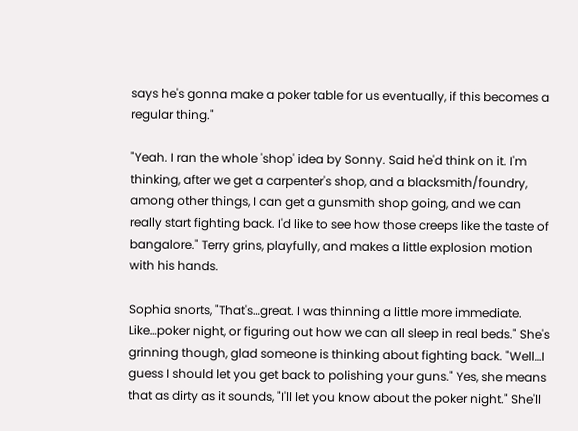says he's gonna make a poker table for us eventually, if this becomes a regular thing."

"Yeah. I ran the whole 'shop' idea by Sonny. Said he'd think on it. I'm thinking, after we get a carpenter's shop, and a blacksmith/foundry, among other things, I can get a gunsmith shop going, and we can really start fighting back. I'd like to see how those creeps like the taste of bangalore." Terry grins, playfully, and makes a little explosion motion with his hands.

Sophia snorts, "That's…great. I was thinning a little more immediate. Like…poker night, or figuring out how we can all sleep in real beds." She's grinning though, glad someone is thinking about fighting back. "Well…I guess I should let you get back to polishing your guns." Yes, she means that as dirty as it sounds, "I'll let you know about the poker night." She'll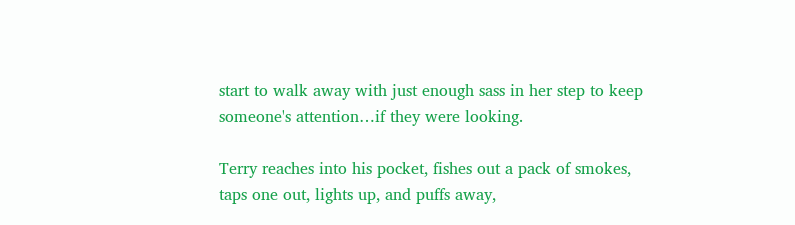start to walk away with just enough sass in her step to keep someone's attention…if they were looking.

Terry reaches into his pocket, fishes out a pack of smokes, taps one out, lights up, and puffs away,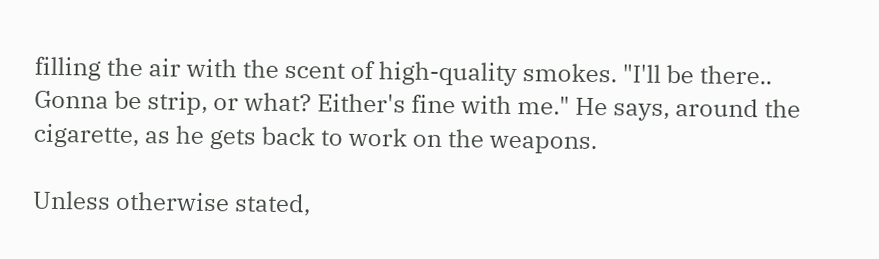filling the air with the scent of high-quality smokes. "I'll be there.. Gonna be strip, or what? Either's fine with me." He says, around the cigarette, as he gets back to work on the weapons.

Unless otherwise stated,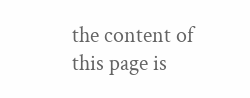the content of this page is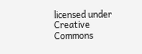licensed under Creative Commons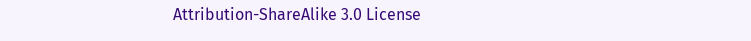Attribution-ShareAlike 3.0 License